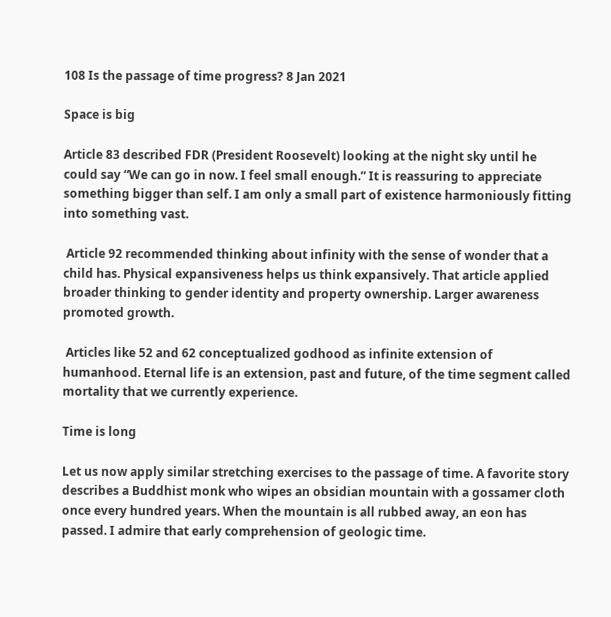108 Is the passage of time progress? 8 Jan 2021

Space is big

Article 83 described FDR (President Roosevelt) looking at the night sky until he could say “We can go in now. I feel small enough.” It is reassuring to appreciate something bigger than self. I am only a small part of existence harmoniously fitting into something vast.

 Article 92 recommended thinking about infinity with the sense of wonder that a child has. Physical expansiveness helps us think expansively. That article applied broader thinking to gender identity and property ownership. Larger awareness promoted growth.

 Articles like 52 and 62 conceptualized godhood as infinite extension of humanhood. Eternal life is an extension, past and future, of the time segment called mortality that we currently experience.

Time is long

Let us now apply similar stretching exercises to the passage of time. A favorite story describes a Buddhist monk who wipes an obsidian mountain with a gossamer cloth once every hundred years. When the mountain is all rubbed away, an eon has passed. I admire that early comprehension of geologic time.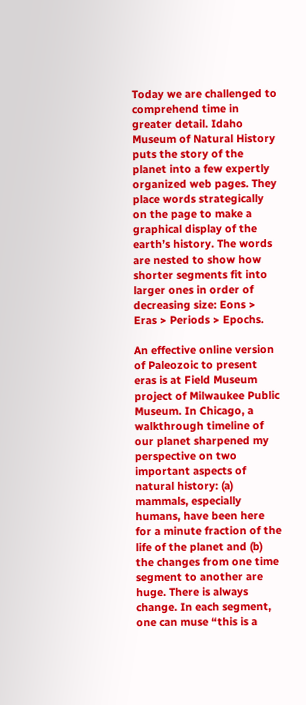Today we are challenged to comprehend time in greater detail. Idaho Museum of Natural History puts the story of the planet into a few expertly organized web pages. They place words strategically on the page to make a graphical display of the earth’s history. The words are nested to show how shorter segments fit into larger ones in order of decreasing size: Eons > Eras > Periods > Epochs.

An effective online version of Paleozoic to present eras is at Field Museum project of Milwaukee Public Museum. In Chicago, a walkthrough timeline of our planet sharpened my perspective on two important aspects of natural history: (a) mammals, especially humans, have been here for a minute fraction of the life of the planet and (b) the changes from one time segment to another are huge. There is always change. In each segment, one can muse “this is a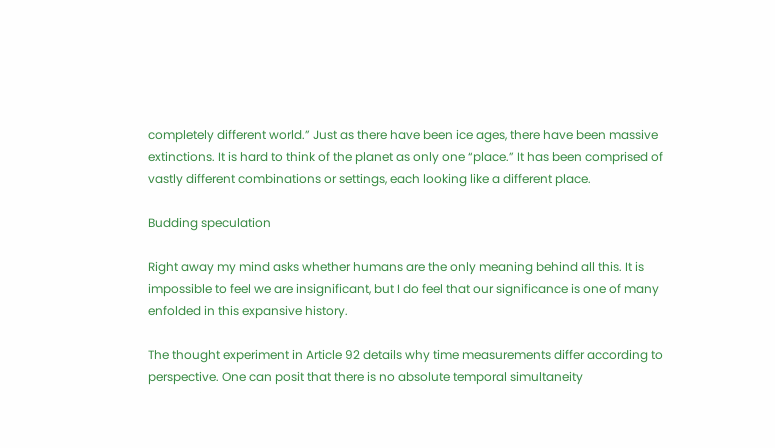completely different world.” Just as there have been ice ages, there have been massive extinctions. It is hard to think of the planet as only one “place.” It has been comprised of vastly different combinations or settings, each looking like a different place.

Budding speculation

Right away my mind asks whether humans are the only meaning behind all this. It is impossible to feel we are insignificant, but I do feel that our significance is one of many enfolded in this expansive history.

The thought experiment in Article 92 details why time measurements differ according to perspective. One can posit that there is no absolute temporal simultaneity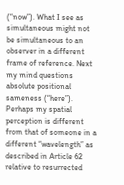(“now”). What I see as simultaneous might not be simultaneous to an observer in a different frame of reference. Next my mind questions absolute positional sameness (“here”). Perhaps my spatial perception is different from that of someone in a different “wavelength” as described in Article 62 relative to resurrected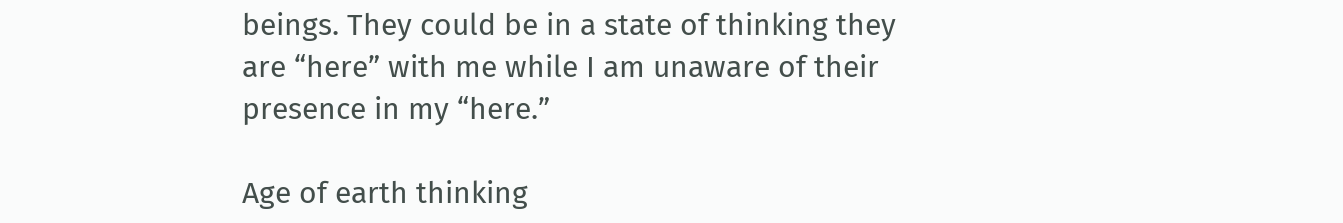beings. They could be in a state of thinking they are “here” with me while I am unaware of their presence in my “here.”

Age of earth thinking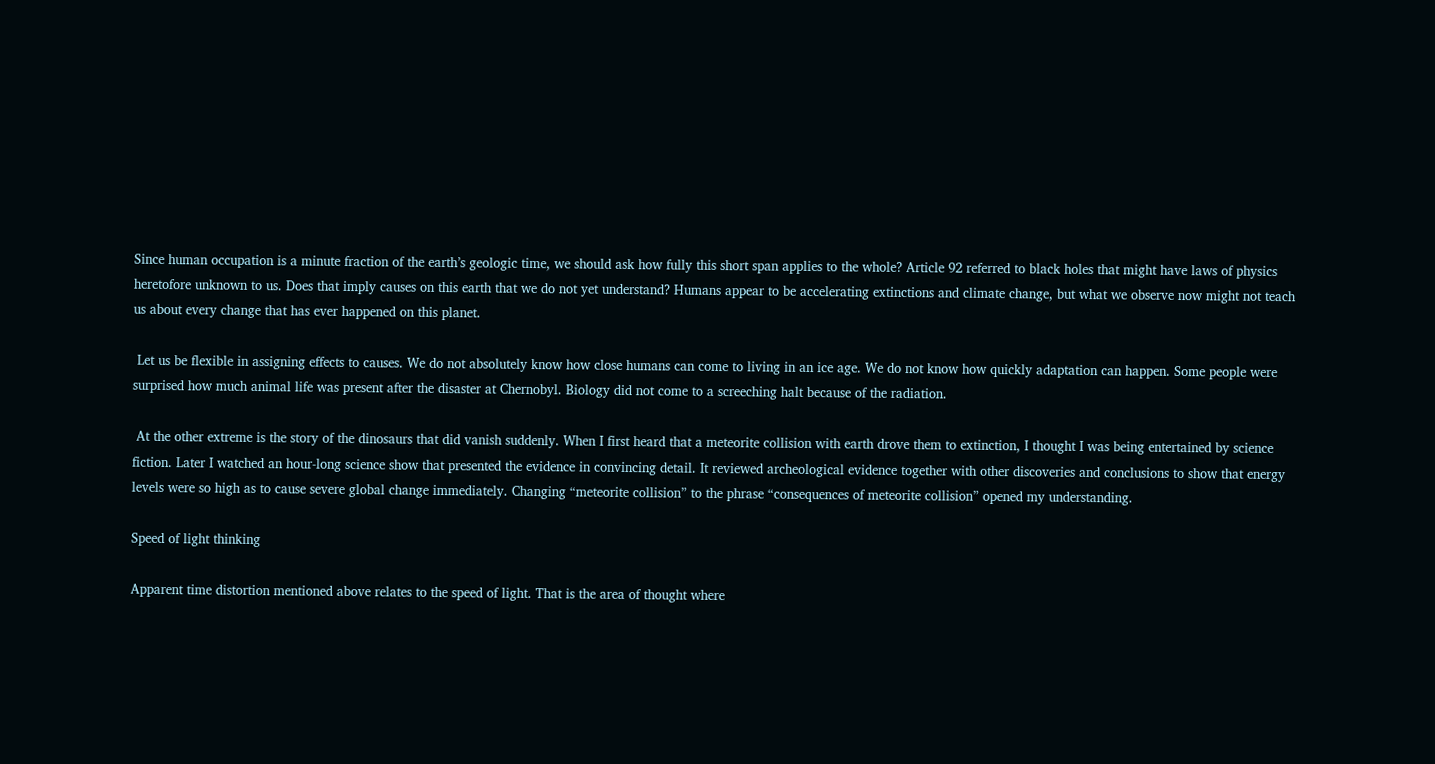Since human occupation is a minute fraction of the earth’s geologic time, we should ask how fully this short span applies to the whole? Article 92 referred to black holes that might have laws of physics heretofore unknown to us. Does that imply causes on this earth that we do not yet understand? Humans appear to be accelerating extinctions and climate change, but what we observe now might not teach us about every change that has ever happened on this planet.

 Let us be flexible in assigning effects to causes. We do not absolutely know how close humans can come to living in an ice age. We do not know how quickly adaptation can happen. Some people were surprised how much animal life was present after the disaster at Chernobyl. Biology did not come to a screeching halt because of the radiation.

 At the other extreme is the story of the dinosaurs that did vanish suddenly. When I first heard that a meteorite collision with earth drove them to extinction, I thought I was being entertained by science fiction. Later I watched an hour-long science show that presented the evidence in convincing detail. It reviewed archeological evidence together with other discoveries and conclusions to show that energy levels were so high as to cause severe global change immediately. Changing “meteorite collision” to the phrase “consequences of meteorite collision” opened my understanding.

Speed of light thinking

Apparent time distortion mentioned above relates to the speed of light. That is the area of thought where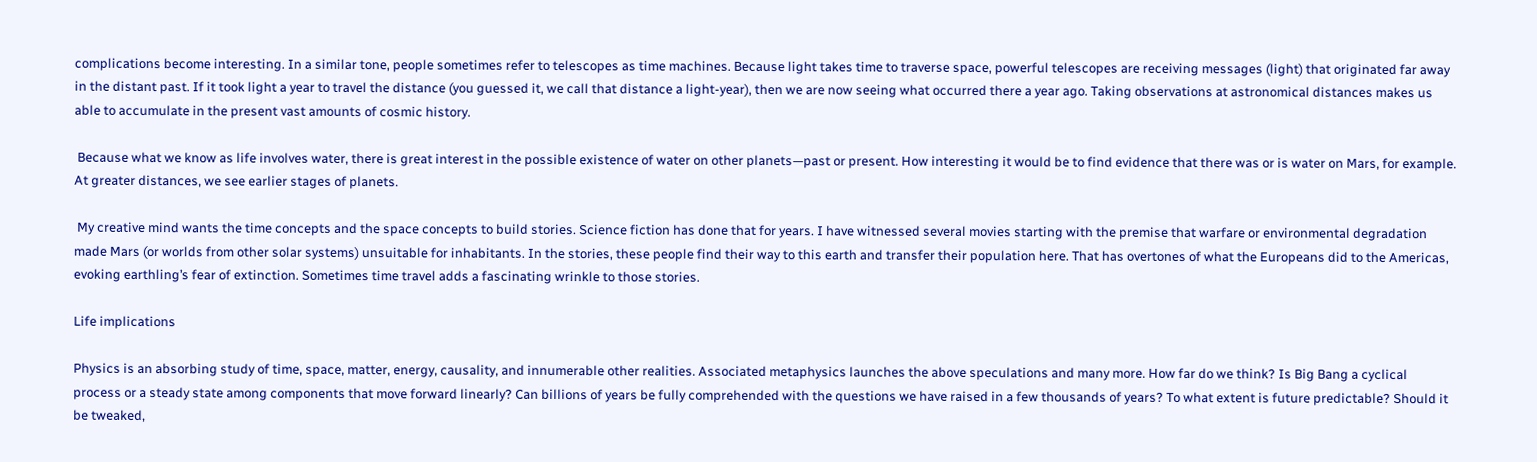complications become interesting. In a similar tone, people sometimes refer to telescopes as time machines. Because light takes time to traverse space, powerful telescopes are receiving messages (light) that originated far away in the distant past. If it took light a year to travel the distance (you guessed it, we call that distance a light-year), then we are now seeing what occurred there a year ago. Taking observations at astronomical distances makes us able to accumulate in the present vast amounts of cosmic history.

 Because what we know as life involves water, there is great interest in the possible existence of water on other planets—past or present. How interesting it would be to find evidence that there was or is water on Mars, for example. At greater distances, we see earlier stages of planets.

 My creative mind wants the time concepts and the space concepts to build stories. Science fiction has done that for years. I have witnessed several movies starting with the premise that warfare or environmental degradation made Mars (or worlds from other solar systems) unsuitable for inhabitants. In the stories, these people find their way to this earth and transfer their population here. That has overtones of what the Europeans did to the Americas, evoking earthling’s fear of extinction. Sometimes time travel adds a fascinating wrinkle to those stories.

Life implications

Physics is an absorbing study of time, space, matter, energy, causality, and innumerable other realities. Associated metaphysics launches the above speculations and many more. How far do we think? Is Big Bang a cyclical process or a steady state among components that move forward linearly? Can billions of years be fully comprehended with the questions we have raised in a few thousands of years? To what extent is future predictable? Should it be tweaked,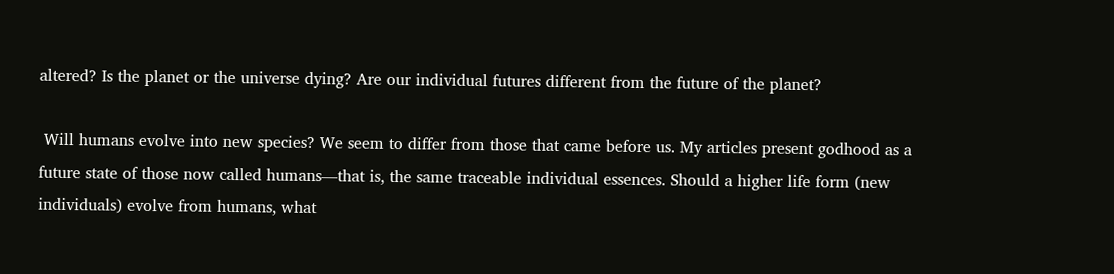altered? Is the planet or the universe dying? Are our individual futures different from the future of the planet?

 Will humans evolve into new species? We seem to differ from those that came before us. My articles present godhood as a future state of those now called humans—that is, the same traceable individual essences. Should a higher life form (new individuals) evolve from humans, what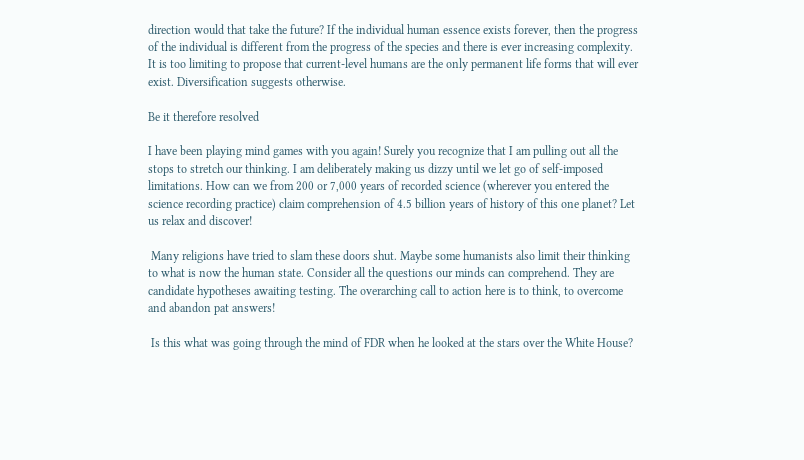direction would that take the future? If the individual human essence exists forever, then the progress of the individual is different from the progress of the species and there is ever increasing complexity. It is too limiting to propose that current-level humans are the only permanent life forms that will ever exist. Diversification suggests otherwise.

Be it therefore resolved

I have been playing mind games with you again! Surely you recognize that I am pulling out all the stops to stretch our thinking. I am deliberately making us dizzy until we let go of self-imposed limitations. How can we from 200 or 7,000 years of recorded science (wherever you entered the science recording practice) claim comprehension of 4.5 billion years of history of this one planet? Let us relax and discover!

 Many religions have tried to slam these doors shut. Maybe some humanists also limit their thinking to what is now the human state. Consider all the questions our minds can comprehend. They are candidate hypotheses awaiting testing. The overarching call to action here is to think, to overcome and abandon pat answers!

 Is this what was going through the mind of FDR when he looked at the stars over the White House?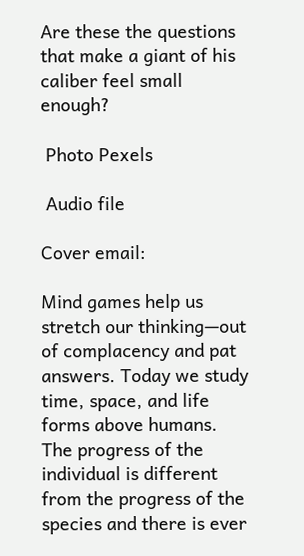Are these the questions that make a giant of his caliber feel small enough?

 Photo Pexels

 Audio file

Cover email:

Mind games help us stretch our thinking—out of complacency and pat answers. Today we study time, space, and life forms above humans. The progress of the individual is different from the progress of the species and there is ever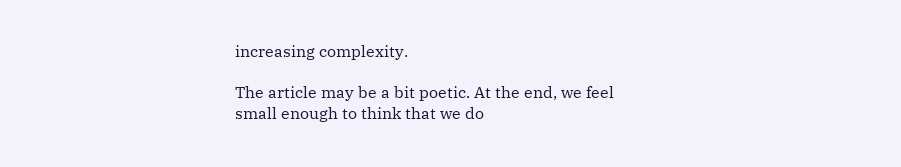increasing complexity.

The article may be a bit poetic. At the end, we feel small enough to think that we do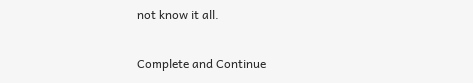not know it all.

Complete and Continue